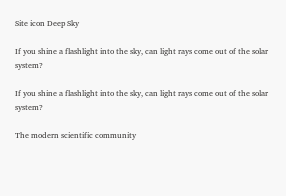Site icon Deep Sky

If you shine a flashlight into the sky, can light rays come out of the solar system?

If you shine a flashlight into the sky, can light rays come out of the solar system?

The modern scientific community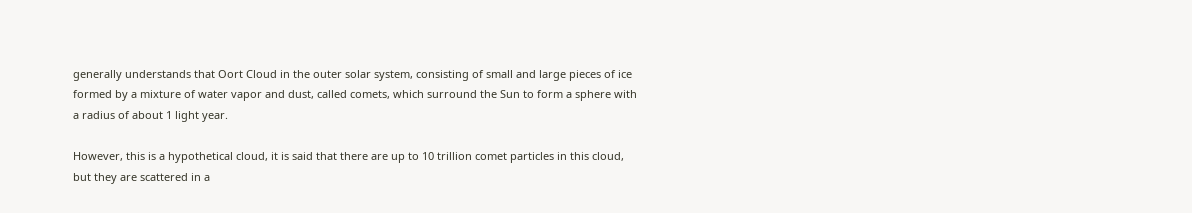generally understands that Oort Cloud in the outer solar system, consisting of small and large pieces of ice formed by a mixture of water vapor and dust, called comets, which surround the Sun to form a sphere with a radius of about 1 light year.

However, this is a hypothetical cloud, it is said that there are up to 10 trillion comet particles in this cloud, but they are scattered in a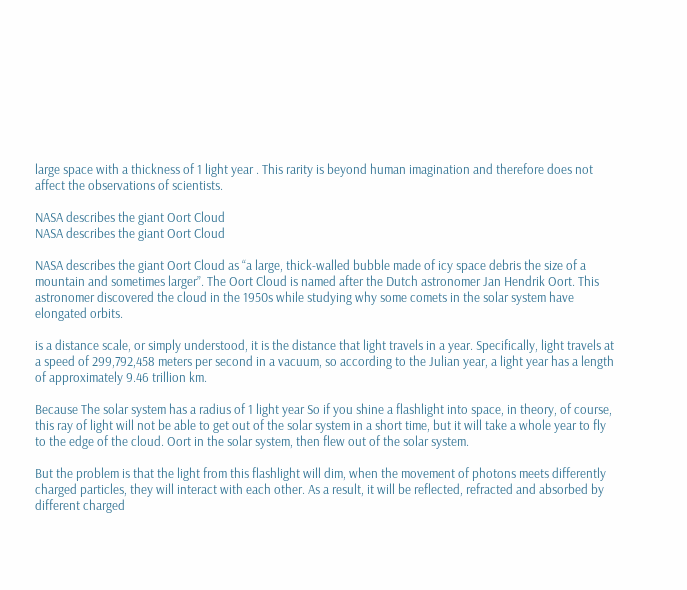large space with a thickness of 1 light year . This rarity is beyond human imagination and therefore does not affect the observations of scientists.

NASA describes the giant Oort Cloud
NASA describes the giant Oort Cloud

NASA describes the giant Oort Cloud as “a large, thick-walled bubble made of icy space debris the size of a mountain and sometimes larger”. The Oort Cloud is named after the Dutch astronomer Jan Hendrik Oort. This astronomer discovered the cloud in the 1950s while studying why some comets in the solar system have elongated orbits.

is a distance scale, or simply understood, it is the distance that light travels in a year. Specifically, light travels at a speed of 299,792,458 meters per second in a vacuum, so according to the Julian year, a light year has a length of approximately 9.46 trillion km.

Because The solar system has a radius of 1 light year So if you shine a flashlight into space, in theory, of course, this ray of light will not be able to get out of the solar system in a short time, but it will take a whole year to fly to the edge of the cloud. Oort in the solar system, then flew out of the solar system.

But the problem is that the light from this flashlight will dim, when the movement of photons meets differently charged particles, they will interact with each other. As a result, it will be reflected, refracted and absorbed by different charged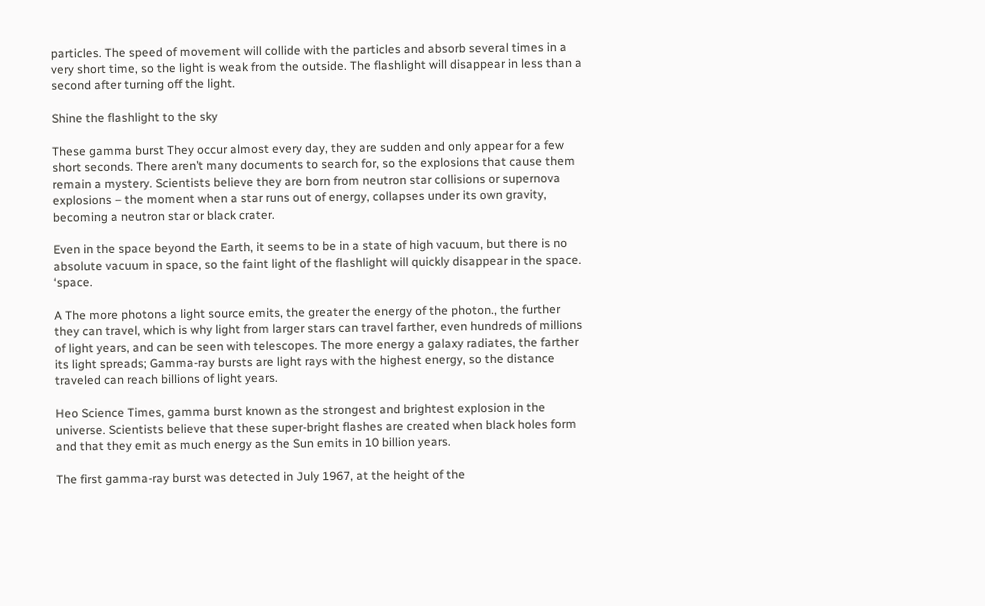particles. The speed of movement will collide with the particles and absorb several times in a very short time, so the light is weak from the outside. The flashlight will disappear in less than a second after turning off the light.

Shine the flashlight to the sky

These gamma burst They occur almost every day, they are sudden and only appear for a few short seconds. There aren’t many documents to search for, so the explosions that cause them remain a mystery. Scientists believe they are born from neutron star collisions or supernova explosions – the moment when a star runs out of energy, collapses under its own gravity, becoming a neutron star or black crater.

Even in the space beyond the Earth, it seems to be in a state of high vacuum, but there is no absolute vacuum in space, so the faint light of the flashlight will quickly disappear in the space. ‘space.

A The more photons a light source emits, the greater the energy of the photon., the further they can travel, which is why light from larger stars can travel farther, even hundreds of millions of light years, and can be seen with telescopes. The more energy a galaxy radiates, the farther its light spreads; Gamma-ray bursts are light rays with the highest energy, so the distance traveled can reach billions of light years.

Heo Science Times, gamma burst known as the strongest and brightest explosion in the universe. Scientists believe that these super-bright flashes are created when black holes form and that they emit as much energy as the Sun emits in 10 billion years.

The first gamma-ray burst was detected in July 1967, at the height of the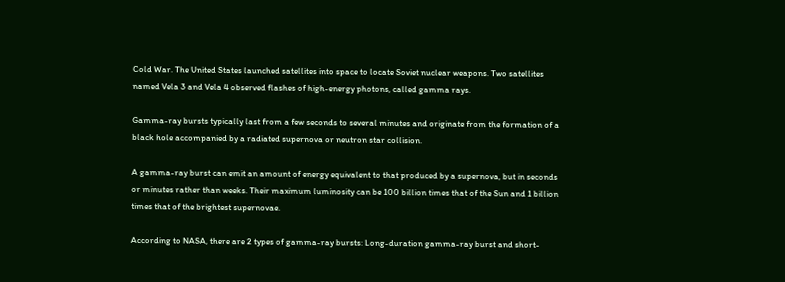Cold War. The United States launched satellites into space to locate Soviet nuclear weapons. Two satellites named Vela 3 and Vela 4 observed flashes of high-energy photons, called gamma rays.

Gamma-ray bursts typically last from a few seconds to several minutes and originate from the formation of a black hole accompanied by a radiated supernova or neutron star collision.

A gamma-ray burst can emit an amount of energy equivalent to that produced by a supernova, but in seconds or minutes rather than weeks. Their maximum luminosity can be 100 billion times that of the Sun and 1 billion times that of the brightest supernovae.

According to NASA, there are 2 types of gamma-ray bursts: Long-duration gamma-ray burst and short-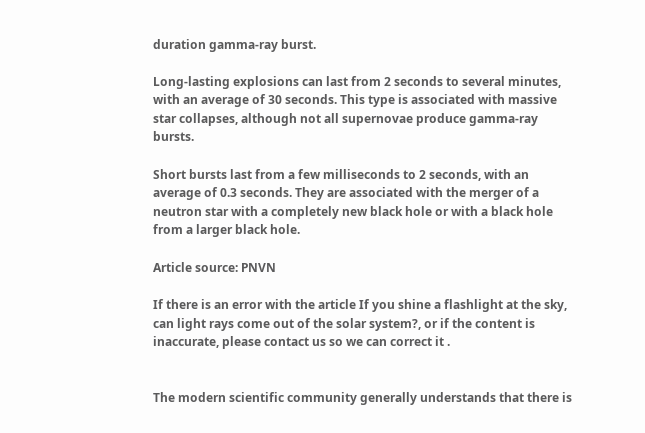duration gamma-ray burst.

Long-lasting explosions can last from 2 seconds to several minutes, with an average of 30 seconds. This type is associated with massive star collapses, although not all supernovae produce gamma-ray bursts.

Short bursts last from a few milliseconds to 2 seconds, with an average of 0.3 seconds. They are associated with the merger of a neutron star with a completely new black hole or with a black hole from a larger black hole.

Article source: PNVN

If there is an error with the article If you shine a flashlight at the sky, can light rays come out of the solar system?, or if the content is inaccurate, please contact us so we can correct it .


The modern scientific community generally understands that there is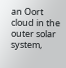an Oort cloud in the outer solar system,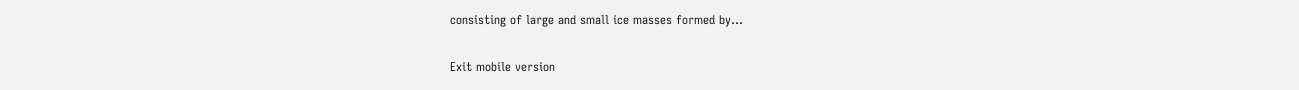consisting of large and small ice masses formed by…

Exit mobile version